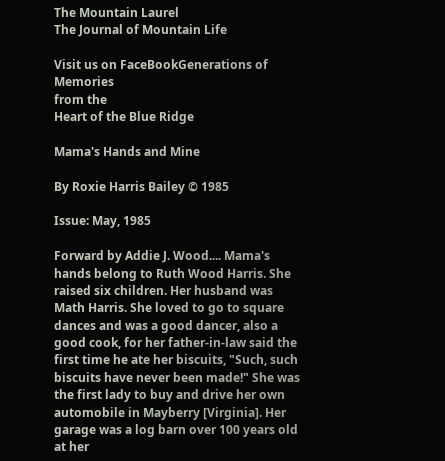The Mountain Laurel
The Journal of Mountain Life

Visit us on FaceBookGenerations of Memories
from the
Heart of the Blue Ridge

Mama's Hands and Mine

By Roxie Harris Bailey © 1985

Issue: May, 1985

Forward by Addie J. Wood.... Mama's hands belong to Ruth Wood Harris. She raised six children. Her husband was Math Harris. She loved to go to square dances and was a good dancer, also a good cook, for her father-in-law said the first time he ate her biscuits, "Such, such biscuits have never been made!" She was the first lady to buy and drive her own automobile in Mayberry [Virginia]. Her garage was a log barn over 100 years old at her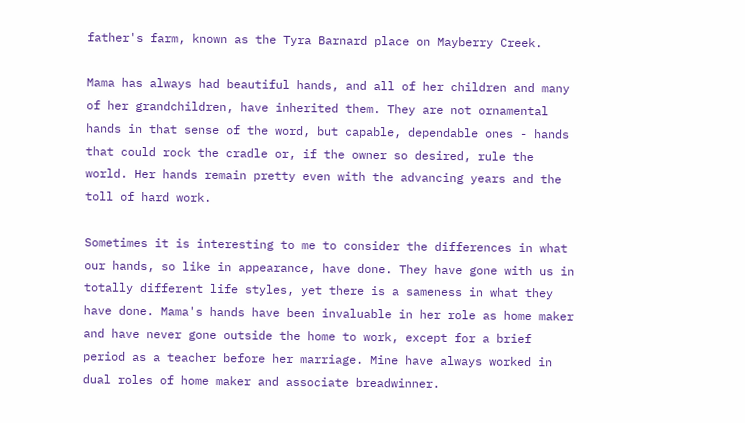father's farm, known as the Tyra Barnard place on Mayberry Creek.

Mama has always had beautiful hands, and all of her children and many of her grandchildren, have inherited them. They are not ornamental hands in that sense of the word, but capable, dependable ones - hands that could rock the cradle or, if the owner so desired, rule the world. Her hands remain pretty even with the advancing years and the toll of hard work.

Sometimes it is interesting to me to consider the differences in what our hands, so like in appearance, have done. They have gone with us in totally different life styles, yet there is a sameness in what they have done. Mama's hands have been invaluable in her role as home maker and have never gone outside the home to work, except for a brief period as a teacher before her marriage. Mine have always worked in dual roles of home maker and associate breadwinner.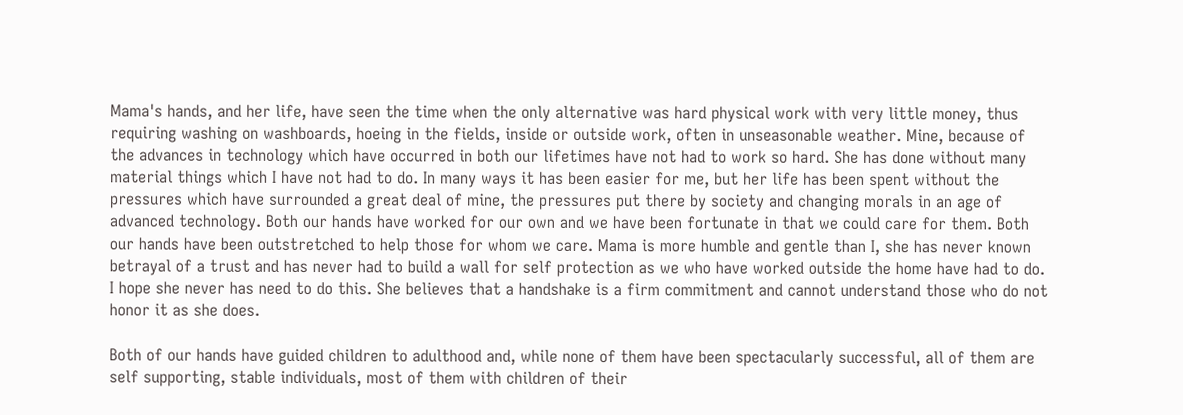Mama's hands, and her life, have seen the time when the only alternative was hard physical work with very little money, thus requiring washing on washboards, hoeing in the fields, inside or outside work, often in unseasonable weather. Mine, because of the advances in technology which have occurred in both our lifetimes have not had to work so hard. She has done without many material things which I have not had to do. In many ways it has been easier for me, but her life has been spent without the pressures which have surrounded a great deal of mine, the pressures put there by society and changing morals in an age of advanced technology. Both our hands have worked for our own and we have been fortunate in that we could care for them. Both our hands have been outstretched to help those for whom we care. Mama is more humble and gentle than I, she has never known betrayal of a trust and has never had to build a wall for self protection as we who have worked outside the home have had to do. I hope she never has need to do this. She believes that a handshake is a firm commitment and cannot understand those who do not honor it as she does.

Both of our hands have guided children to adulthood and, while none of them have been spectacularly successful, all of them are self supporting, stable individuals, most of them with children of their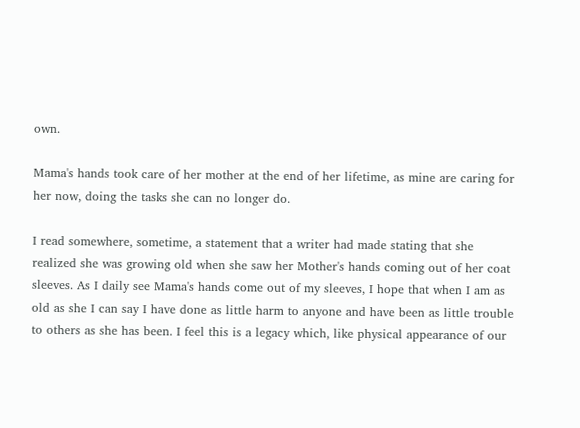own.

Mama's hands took care of her mother at the end of her lifetime, as mine are caring for her now, doing the tasks she can no longer do.

I read somewhere, sometime, a statement that a writer had made stating that she realized she was growing old when she saw her Mother's hands coming out of her coat sleeves. As I daily see Mama's hands come out of my sleeves, I hope that when I am as old as she I can say I have done as little harm to anyone and have been as little trouble to others as she has been. I feel this is a legacy which, like physical appearance of our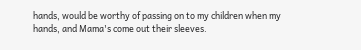hands, would be worthy of passing on to my children when my hands, and Mama's come out their sleeves.